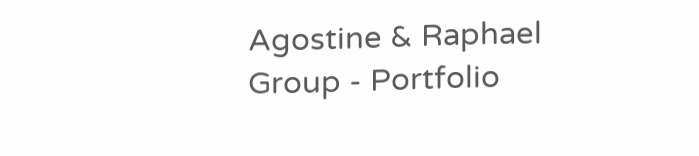Agostine & Raphael Group - Portfolio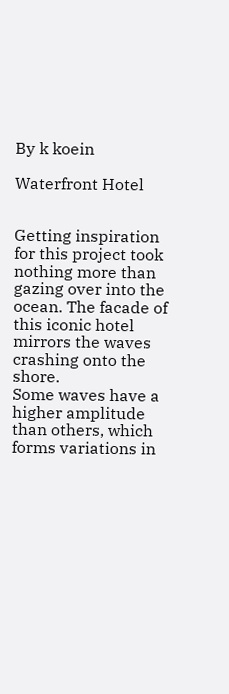By k koein

Waterfront Hotel


Getting inspiration for this project took nothing more than gazing over into the ocean. The facade of this iconic hotel mirrors the waves crashing onto the shore.
Some waves have a higher amplitude than others, which forms variations in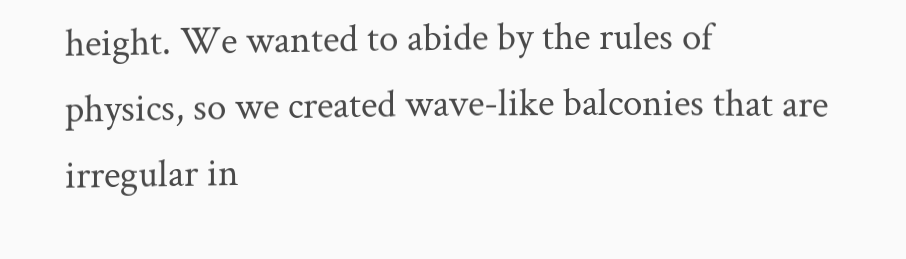height. We wanted to abide by the rules of physics, so we created wave-like balconies that are irregular in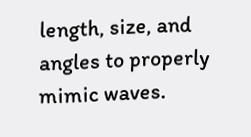length, size, and angles to properly mimic waves.